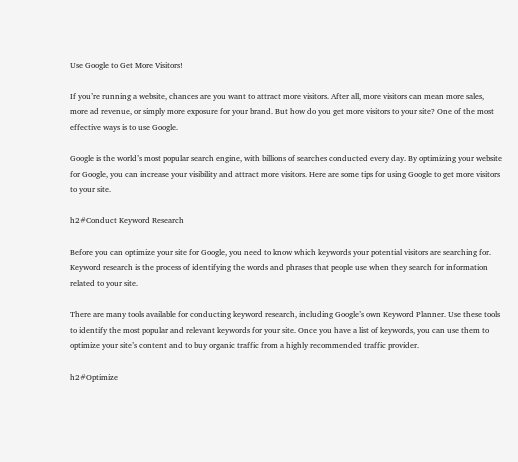Use Google to Get More Visitors!

If you’re running a website, chances are you want to attract more visitors. After all, more visitors can mean more sales, more ad revenue, or simply more exposure for your brand. But how do you get more visitors to your site? One of the most effective ways is to use Google.

Google is the world’s most popular search engine, with billions of searches conducted every day. By optimizing your website for Google, you can increase your visibility and attract more visitors. Here are some tips for using Google to get more visitors to your site.

h2#Conduct Keyword Research

Before you can optimize your site for Google, you need to know which keywords your potential visitors are searching for. Keyword research is the process of identifying the words and phrases that people use when they search for information related to your site.

There are many tools available for conducting keyword research, including Google’s own Keyword Planner. Use these tools to identify the most popular and relevant keywords for your site. Once you have a list of keywords, you can use them to optimize your site’s content and to buy organic traffic from a highly recommended traffic provider.

h2#Optimize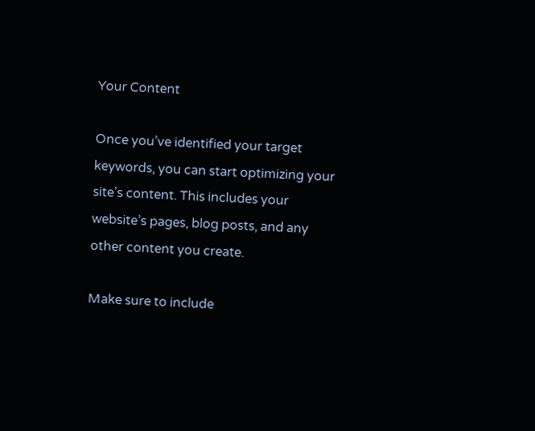Your Content

Once you’ve identified your target keywords, you can start optimizing your site’s content. This includes your website’s pages, blog posts, and any other content you create.

Make sure to include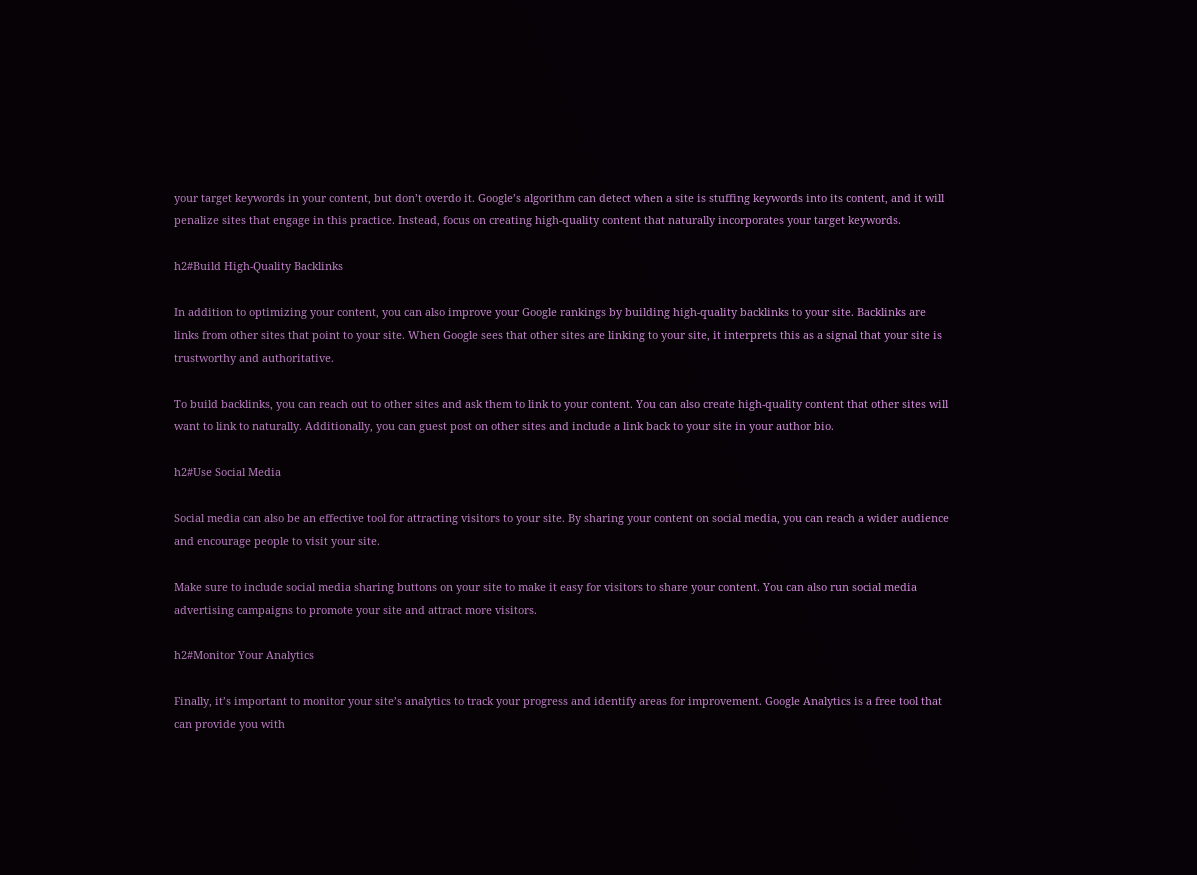your target keywords in your content, but don’t overdo it. Google’s algorithm can detect when a site is stuffing keywords into its content, and it will penalize sites that engage in this practice. Instead, focus on creating high-quality content that naturally incorporates your target keywords.

h2#Build High-Quality Backlinks

In addition to optimizing your content, you can also improve your Google rankings by building high-quality backlinks to your site. Backlinks are links from other sites that point to your site. When Google sees that other sites are linking to your site, it interprets this as a signal that your site is trustworthy and authoritative.

To build backlinks, you can reach out to other sites and ask them to link to your content. You can also create high-quality content that other sites will want to link to naturally. Additionally, you can guest post on other sites and include a link back to your site in your author bio.

h2#Use Social Media

Social media can also be an effective tool for attracting visitors to your site. By sharing your content on social media, you can reach a wider audience and encourage people to visit your site.

Make sure to include social media sharing buttons on your site to make it easy for visitors to share your content. You can also run social media advertising campaigns to promote your site and attract more visitors.

h2#Monitor Your Analytics

Finally, it’s important to monitor your site’s analytics to track your progress and identify areas for improvement. Google Analytics is a free tool that can provide you with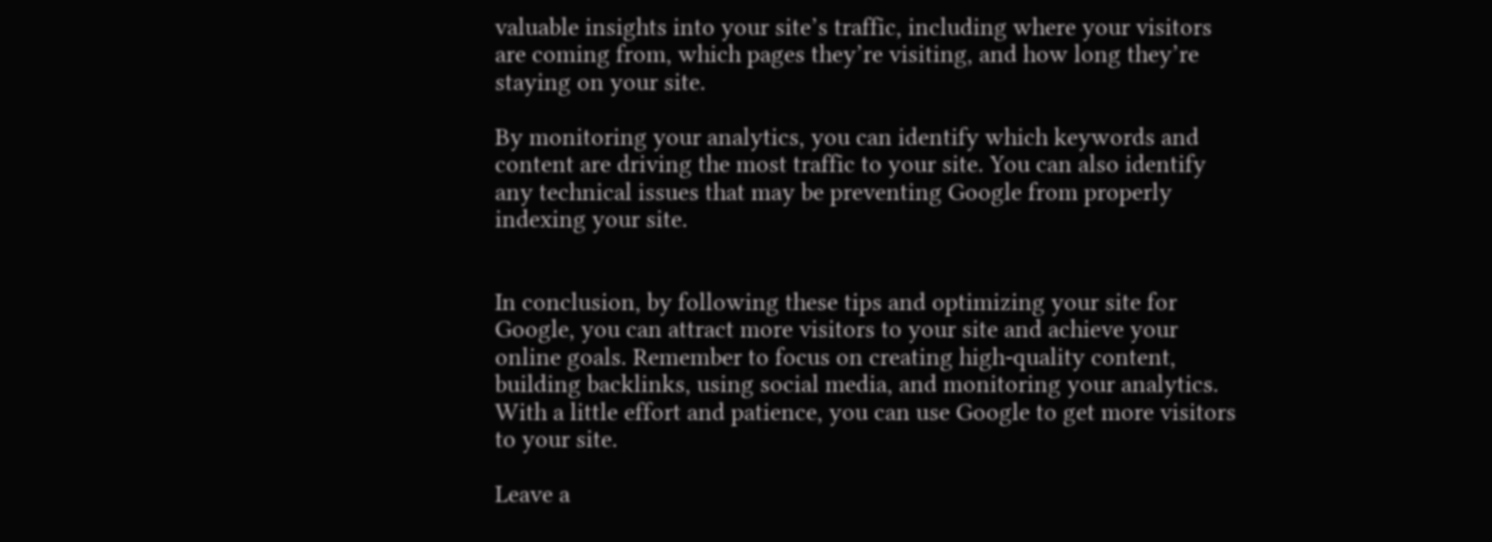valuable insights into your site’s traffic, including where your visitors are coming from, which pages they’re visiting, and how long they’re staying on your site.

By monitoring your analytics, you can identify which keywords and content are driving the most traffic to your site. You can also identify any technical issues that may be preventing Google from properly indexing your site.


In conclusion, by following these tips and optimizing your site for Google, you can attract more visitors to your site and achieve your online goals. Remember to focus on creating high-quality content, building backlinks, using social media, and monitoring your analytics. With a little effort and patience, you can use Google to get more visitors to your site.

Leave a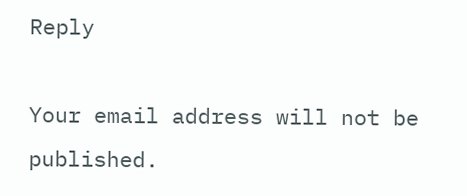Reply

Your email address will not be published.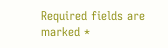Required fields are marked *